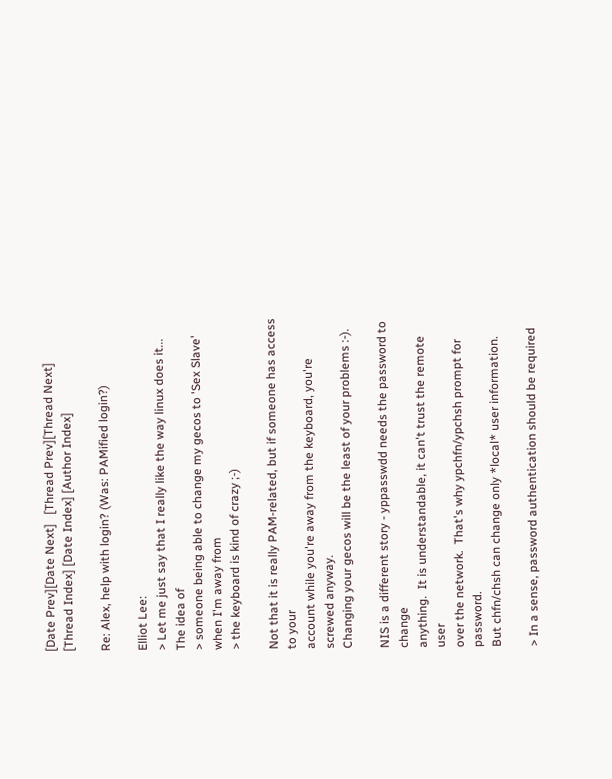[Date Prev][Date Next]   [Thread Prev][Thread Next]   [Thread Index] [Date Index] [Author Index]

Re: Alex, help with login? (Was: PAMified login?)

Elliot Lee:
> Let me just say that I really like the way linux does it...  The idea of
> someone being able to change my gecos to 'Sex Slave' when I'm away from
> the keyboard is kind of crazy ;-)

Not that it is really PAM-related, but if someone has access to your
account while you're away from the keyboard, you're screwed anyway.
Changing your gecos will be the least of your problems :-).

NIS is a different story - yppasswdd needs the password to change
anything.  It is understandable, it can't trust the remote user
over the network.  That's why ypchfn/ypchsh prompt for password.
But chfn/chsh can change only *local* user information.

> In a sense, password authentication should be required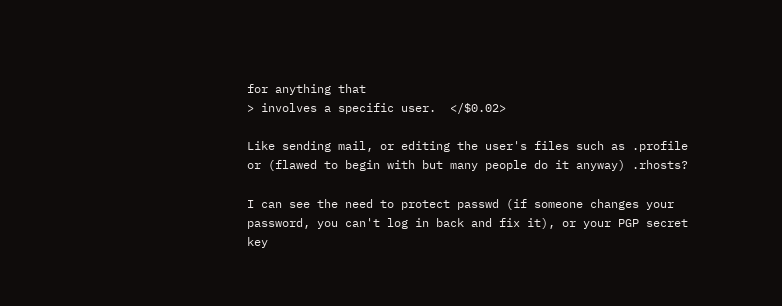for anything that
> involves a specific user.  </$0.02>

Like sending mail, or editing the user's files such as .profile
or (flawed to begin with but many people do it anyway) .rhosts?

I can see the need to protect passwd (if someone changes your
password, you can't log in back and fix it), or your PGP secret
key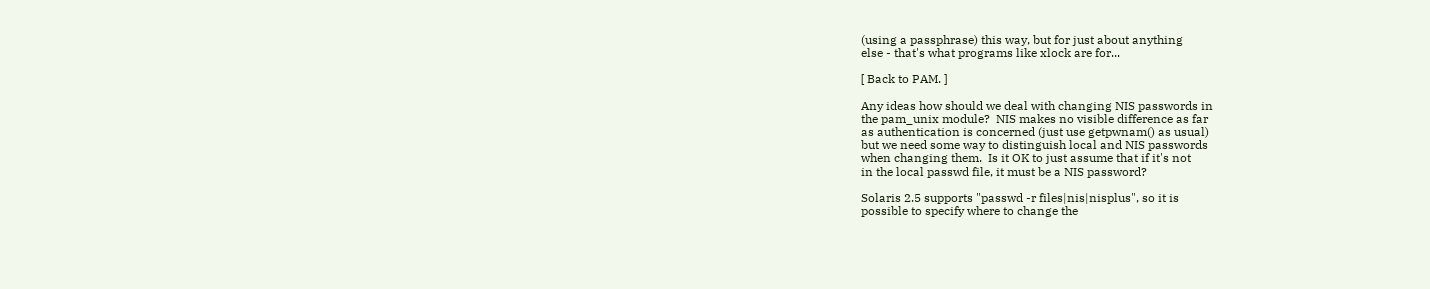(using a passphrase) this way, but for just about anything
else - that's what programs like xlock are for...

[ Back to PAM. ]

Any ideas how should we deal with changing NIS passwords in
the pam_unix module?  NIS makes no visible difference as far
as authentication is concerned (just use getpwnam() as usual)
but we need some way to distinguish local and NIS passwords
when changing them.  Is it OK to just assume that if it's not
in the local passwd file, it must be a NIS password?

Solaris 2.5 supports "passwd -r files|nis|nisplus", so it is
possible to specify where to change the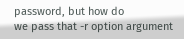password, but how do
we pass that -r option argument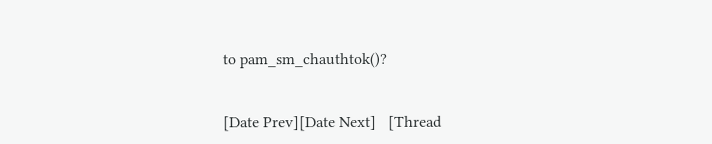to pam_sm_chauthtok()?


[Date Prev][Date Next]   [Thread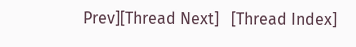Prev][Thread Next]   [Thread Index]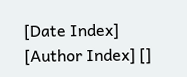[Date Index] [Author Index] []